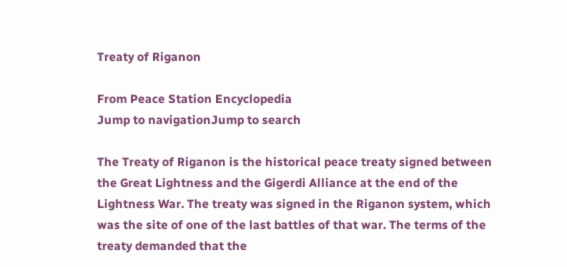Treaty of Riganon

From Peace Station Encyclopedia
Jump to navigationJump to search

The Treaty of Riganon is the historical peace treaty signed between the Great Lightness and the Gigerdi Alliance at the end of the Lightness War. The treaty was signed in the Riganon system, which was the site of one of the last battles of that war. The terms of the treaty demanded that the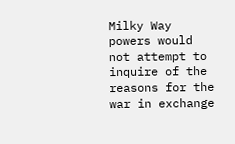Milky Way powers would not attempt to inquire of the reasons for the war in exchange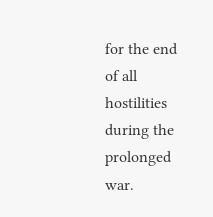for the end of all hostilities during the prolonged war.